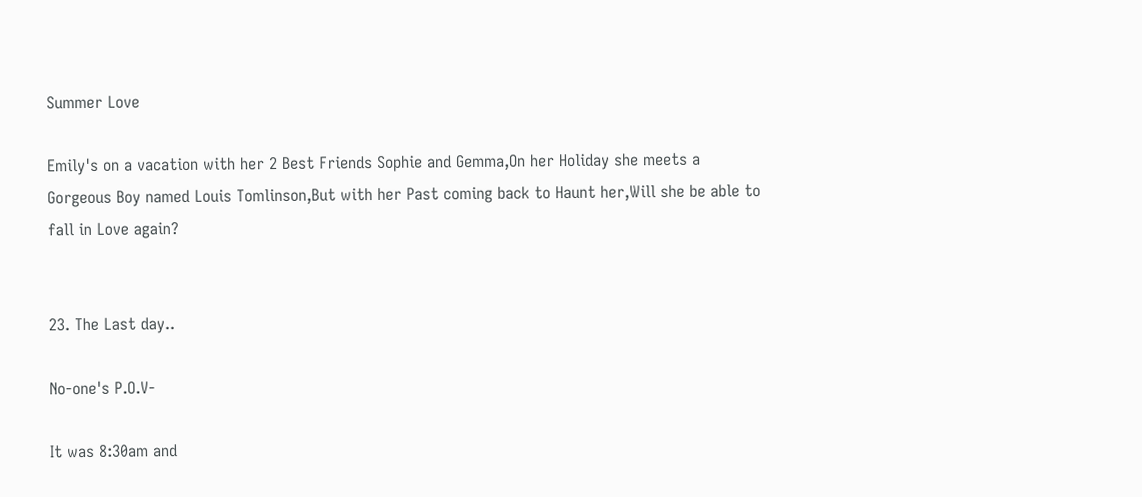Summer Love

Emily's on a vacation with her 2 Best Friends Sophie and Gemma,On her Holiday she meets a Gorgeous Boy named Louis Tomlinson,But with her Past coming back to Haunt her,Will she be able to fall in Love again?


23. The Last day..

No-one's P.O.V-

It was 8:30am and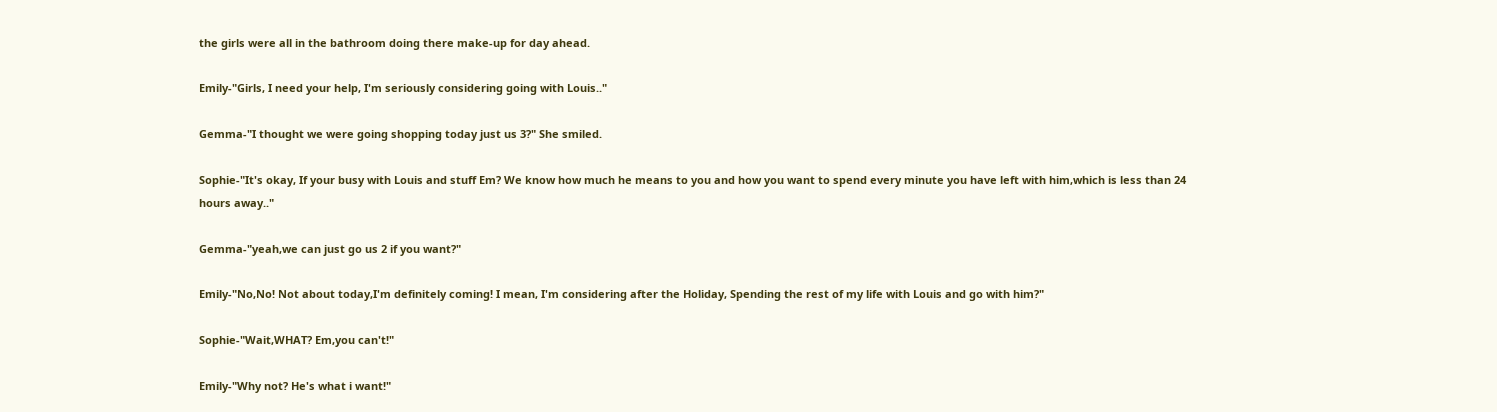the girls were all in the bathroom doing there make-up for day ahead.

Emily-"Girls, I need your help, I'm seriously considering going with Louis.."

Gemma-"I thought we were going shopping today just us 3?" She smiled.

Sophie-"It's okay, If your busy with Louis and stuff Em? We know how much he means to you and how you want to spend every minute you have left with him,which is less than 24 hours away.."

Gemma-"yeah,we can just go us 2 if you want?"

Emily-"No,No! Not about today,I'm definitely coming! I mean, I'm considering after the Holiday, Spending the rest of my life with Louis and go with him?"

Sophie-"Wait,WHAT? Em,you can't!"

Emily-"Why not? He's what i want!"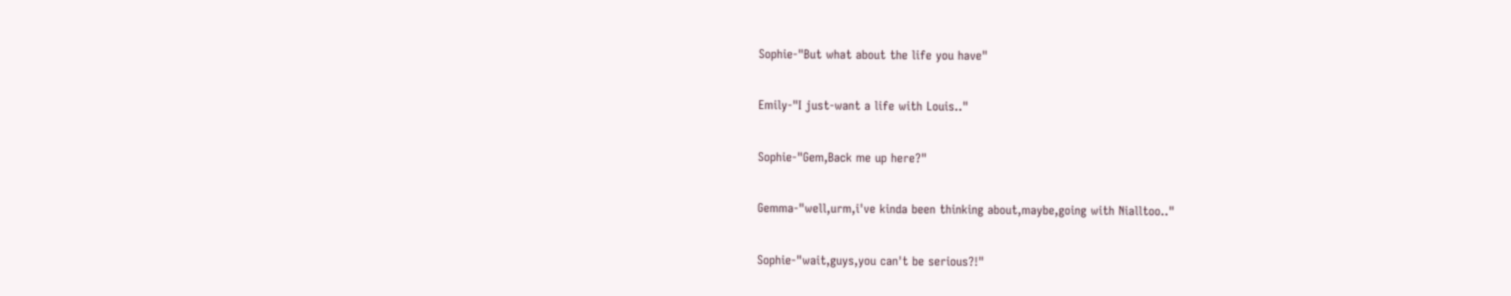Sophie-"But what about the life you have"

Emily-"I just-want a life with Louis.."

Sophie-"Gem,Back me up here?"

Gemma-"well,urm,i've kinda been thinking about,maybe,going with Nialltoo.."

Sophie-"wait,guys,you can't be serious?!"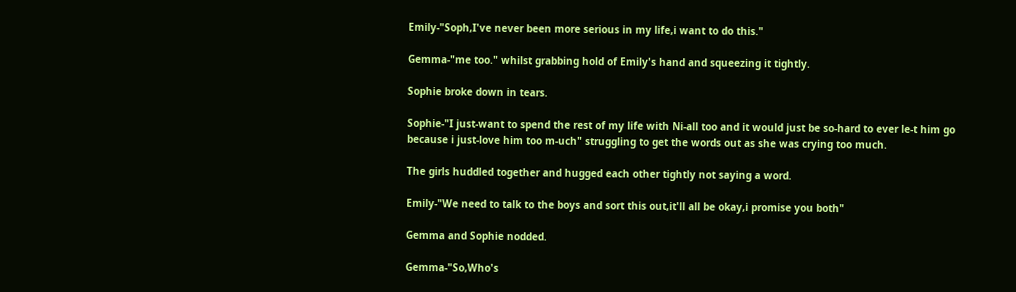Emily-"Soph,I've never been more serious in my life,i want to do this."

Gemma-"me too." whilst grabbing hold of Emily's hand and squeezing it tightly.

Sophie broke down in tears.

Sophie-"I just-want to spend the rest of my life with Ni-all too and it would just be so-hard to ever le-t him go because i just-love him too m-uch" struggling to get the words out as she was crying too much.

The girls huddled together and hugged each other tightly not saying a word.

Emily-"We need to talk to the boys and sort this out,it'll all be okay,i promise you both"

Gemma and Sophie nodded.

Gemma-"So,Who's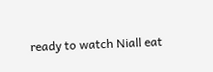ready to watch Niall eat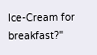Ice-Cream for breakfast?"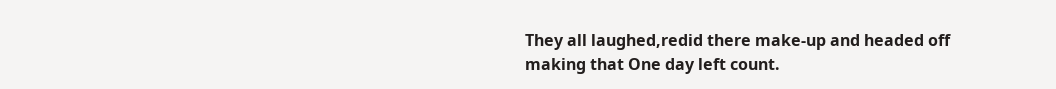They all laughed,redid there make-up and headed off making that One day left count.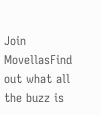Join MovellasFind out what all the buzz is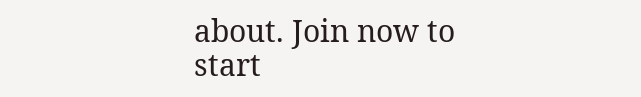about. Join now to start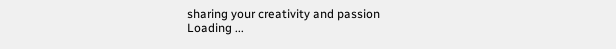sharing your creativity and passion
Loading ...